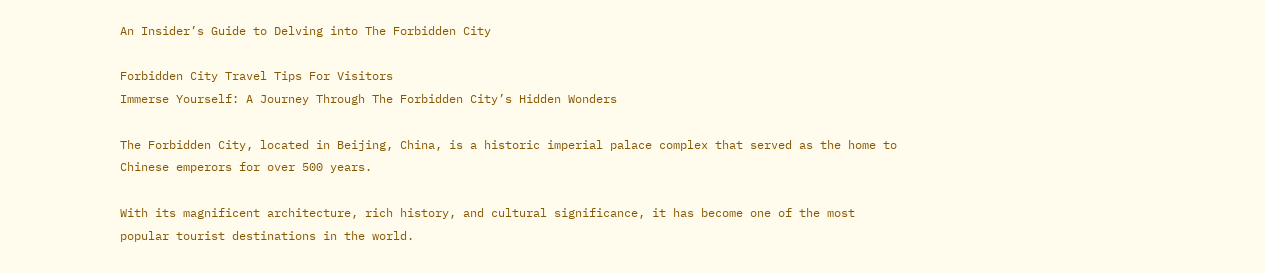An Insider’s Guide to Delving into The Forbidden City

Forbidden City Travel Tips For Visitors
Immerse Yourself: A Journey Through The Forbidden City’s Hidden Wonders

The Forbidden City, located in Beijing, China, is a historic imperial palace complex that served as the home to Chinese emperors for over 500 years.

With its magnificent architecture, rich history, and cultural significance, it has become one of the most popular tourist destinations in the world.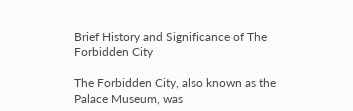Brief History and Significance of The Forbidden City

The Forbidden City, also known as the Palace Museum, was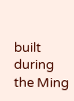built during the Ming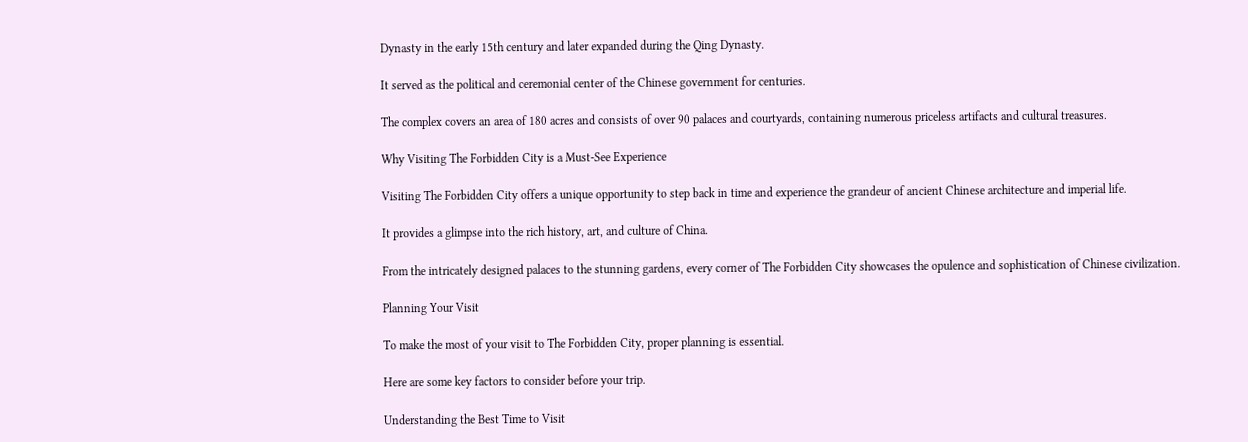Dynasty in the early 15th century and later expanded during the Qing Dynasty.

It served as the political and ceremonial center of the Chinese government for centuries.

The complex covers an area of 180 acres and consists of over 90 palaces and courtyards, containing numerous priceless artifacts and cultural treasures.

Why Visiting The Forbidden City is a Must-See Experience

Visiting The Forbidden City offers a unique opportunity to step back in time and experience the grandeur of ancient Chinese architecture and imperial life.

It provides a glimpse into the rich history, art, and culture of China.

From the intricately designed palaces to the stunning gardens, every corner of The Forbidden City showcases the opulence and sophistication of Chinese civilization.

Planning Your Visit

To make the most of your visit to The Forbidden City, proper planning is essential.

Here are some key factors to consider before your trip.

Understanding the Best Time to Visit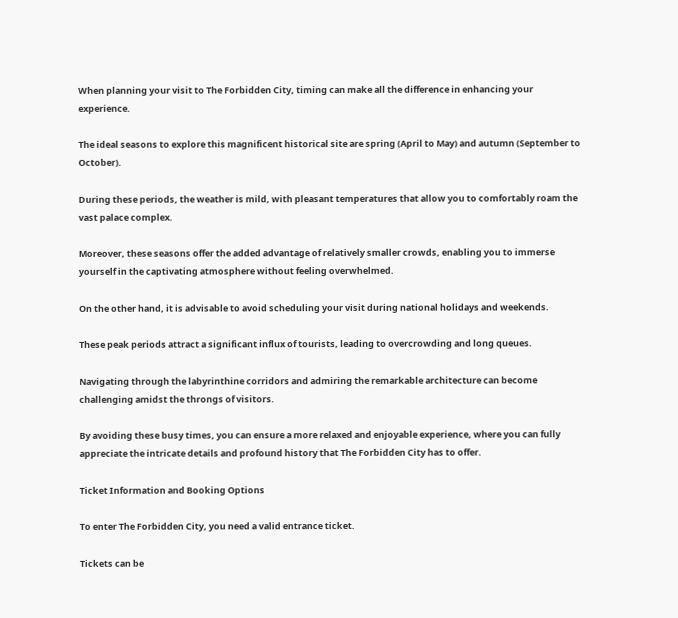When planning your visit to The Forbidden City, timing can make all the difference in enhancing your experience.

The ideal seasons to explore this magnificent historical site are spring (April to May) and autumn (September to October).

During these periods, the weather is mild, with pleasant temperatures that allow you to comfortably roam the vast palace complex.

Moreover, these seasons offer the added advantage of relatively smaller crowds, enabling you to immerse yourself in the captivating atmosphere without feeling overwhelmed.

On the other hand, it is advisable to avoid scheduling your visit during national holidays and weekends.

These peak periods attract a significant influx of tourists, leading to overcrowding and long queues.

Navigating through the labyrinthine corridors and admiring the remarkable architecture can become challenging amidst the throngs of visitors.

By avoiding these busy times, you can ensure a more relaxed and enjoyable experience, where you can fully appreciate the intricate details and profound history that The Forbidden City has to offer.

Ticket Information and Booking Options

To enter The Forbidden City, you need a valid entrance ticket.

Tickets can be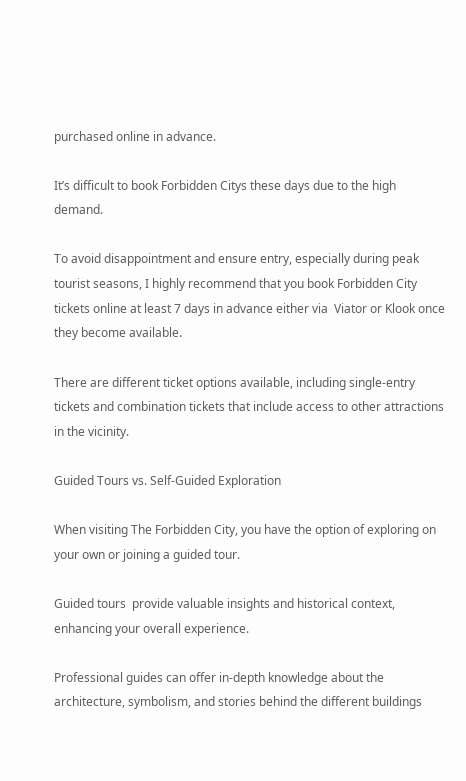purchased online in advance.

It’s difficult to book Forbidden Citys these days due to the high demand.

To avoid disappointment and ensure entry, especially during peak tourist seasons, I highly recommend that you book Forbidden City tickets online at least 7 days in advance either via  Viator or Klook once they become available.

There are different ticket options available, including single-entry tickets and combination tickets that include access to other attractions in the vicinity.

Guided Tours vs. Self-Guided Exploration

When visiting The Forbidden City, you have the option of exploring on your own or joining a guided tour.

Guided tours  provide valuable insights and historical context, enhancing your overall experience.

Professional guides can offer in-depth knowledge about the architecture, symbolism, and stories behind the different buildings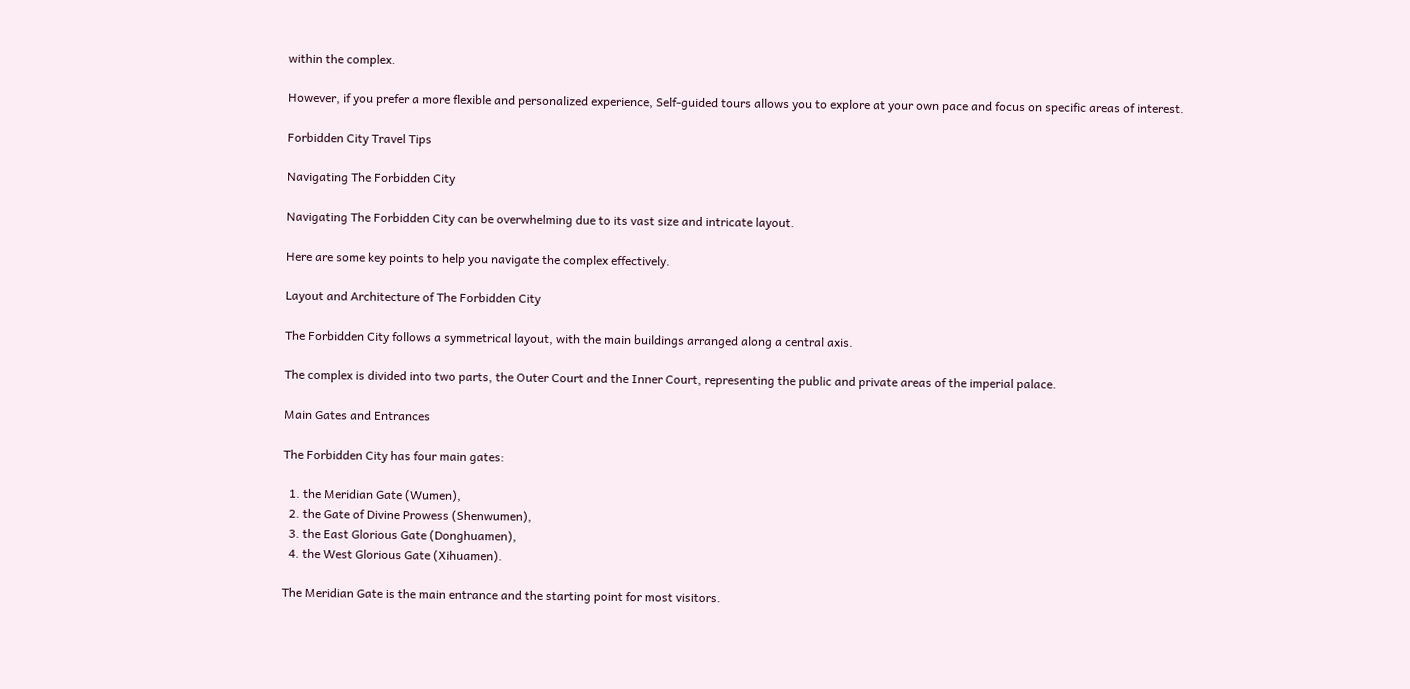within the complex.

However, if you prefer a more flexible and personalized experience, Self-guided tours allows you to explore at your own pace and focus on specific areas of interest.

Forbidden City Travel Tips

Navigating The Forbidden City

Navigating The Forbidden City can be overwhelming due to its vast size and intricate layout.

Here are some key points to help you navigate the complex effectively.

Layout and Architecture of The Forbidden City

The Forbidden City follows a symmetrical layout, with the main buildings arranged along a central axis.

The complex is divided into two parts, the Outer Court and the Inner Court, representing the public and private areas of the imperial palace.

Main Gates and Entrances

The Forbidden City has four main gates:

  1. the Meridian Gate (Wumen),
  2. the Gate of Divine Prowess (Shenwumen),
  3. the East Glorious Gate (Donghuamen),
  4. the West Glorious Gate (Xihuamen).

The Meridian Gate is the main entrance and the starting point for most visitors.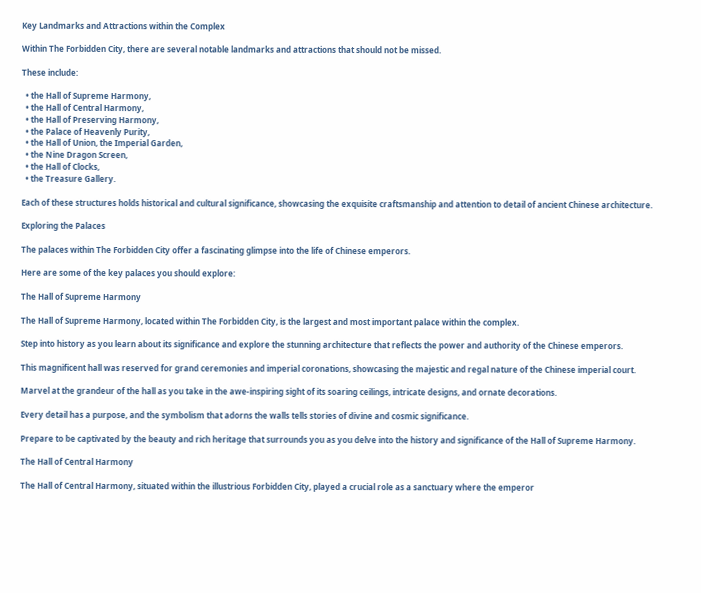Key Landmarks and Attractions within the Complex

Within The Forbidden City, there are several notable landmarks and attractions that should not be missed.

These include:

  • the Hall of Supreme Harmony,
  • the Hall of Central Harmony,
  • the Hall of Preserving Harmony,
  • the Palace of Heavenly Purity,
  • the Hall of Union, the Imperial Garden,
  • the Nine Dragon Screen,
  • the Hall of Clocks,
  • the Treasure Gallery.

Each of these structures holds historical and cultural significance, showcasing the exquisite craftsmanship and attention to detail of ancient Chinese architecture.

Exploring the Palaces

The palaces within The Forbidden City offer a fascinating glimpse into the life of Chinese emperors.

Here are some of the key palaces you should explore:

The Hall of Supreme Harmony

The Hall of Supreme Harmony, located within The Forbidden City, is the largest and most important palace within the complex.

Step into history as you learn about its significance and explore the stunning architecture that reflects the power and authority of the Chinese emperors.

This magnificent hall was reserved for grand ceremonies and imperial coronations, showcasing the majestic and regal nature of the Chinese imperial court.

Marvel at the grandeur of the hall as you take in the awe-inspiring sight of its soaring ceilings, intricate designs, and ornate decorations.

Every detail has a purpose, and the symbolism that adorns the walls tells stories of divine and cosmic significance.

Prepare to be captivated by the beauty and rich heritage that surrounds you as you delve into the history and significance of the Hall of Supreme Harmony.

The Hall of Central Harmony

The Hall of Central Harmony, situated within the illustrious Forbidden City, played a crucial role as a sanctuary where the emperor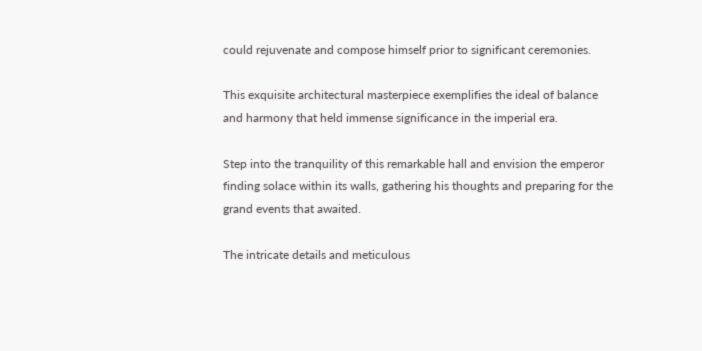could rejuvenate and compose himself prior to significant ceremonies.

This exquisite architectural masterpiece exemplifies the ideal of balance and harmony that held immense significance in the imperial era.

Step into the tranquility of this remarkable hall and envision the emperor finding solace within its walls, gathering his thoughts and preparing for the grand events that awaited.

The intricate details and meticulous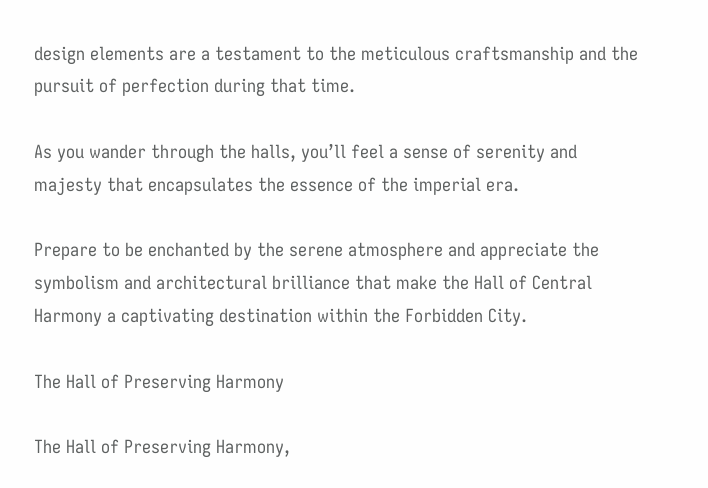design elements are a testament to the meticulous craftsmanship and the pursuit of perfection during that time.

As you wander through the halls, you’ll feel a sense of serenity and majesty that encapsulates the essence of the imperial era.

Prepare to be enchanted by the serene atmosphere and appreciate the symbolism and architectural brilliance that make the Hall of Central Harmony a captivating destination within the Forbidden City.

The Hall of Preserving Harmony

The Hall of Preserving Harmony,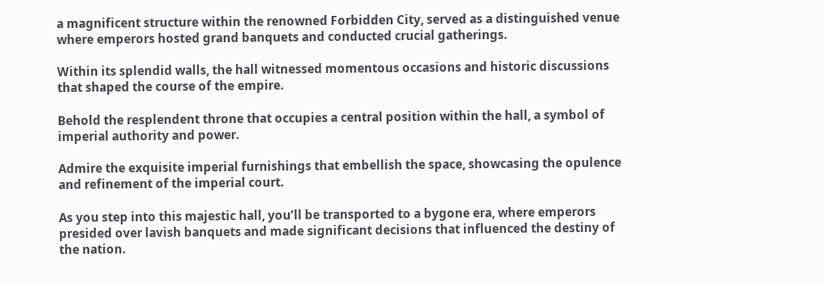a magnificent structure within the renowned Forbidden City, served as a distinguished venue where emperors hosted grand banquets and conducted crucial gatherings.

Within its splendid walls, the hall witnessed momentous occasions and historic discussions that shaped the course of the empire.

Behold the resplendent throne that occupies a central position within the hall, a symbol of imperial authority and power.

Admire the exquisite imperial furnishings that embellish the space, showcasing the opulence and refinement of the imperial court.

As you step into this majestic hall, you’ll be transported to a bygone era, where emperors presided over lavish banquets and made significant decisions that influenced the destiny of the nation.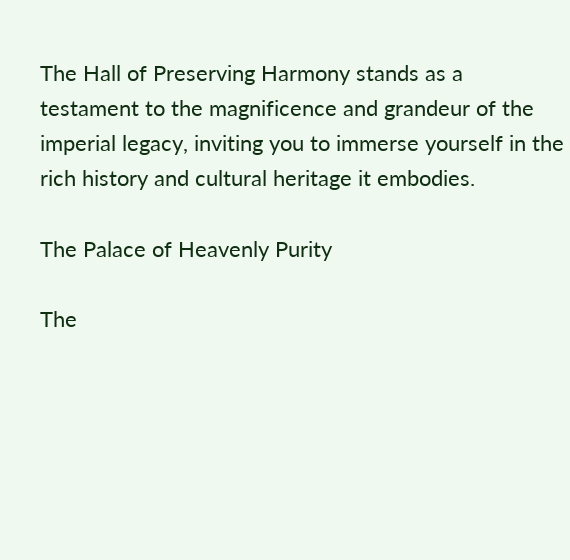The Hall of Preserving Harmony stands as a testament to the magnificence and grandeur of the imperial legacy, inviting you to immerse yourself in the rich history and cultural heritage it embodies.

The Palace of Heavenly Purity

The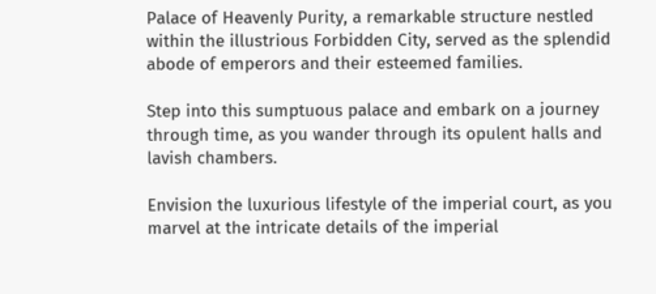Palace of Heavenly Purity, a remarkable structure nestled within the illustrious Forbidden City, served as the splendid abode of emperors and their esteemed families.

Step into this sumptuous palace and embark on a journey through time, as you wander through its opulent halls and lavish chambers.

Envision the luxurious lifestyle of the imperial court, as you marvel at the intricate details of the imperial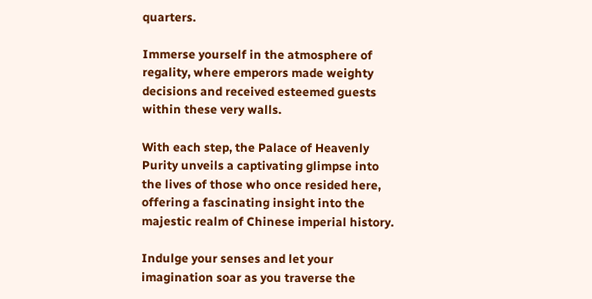quarters.

Immerse yourself in the atmosphere of regality, where emperors made weighty decisions and received esteemed guests within these very walls.

With each step, the Palace of Heavenly Purity unveils a captivating glimpse into the lives of those who once resided here, offering a fascinating insight into the majestic realm of Chinese imperial history.

Indulge your senses and let your imagination soar as you traverse the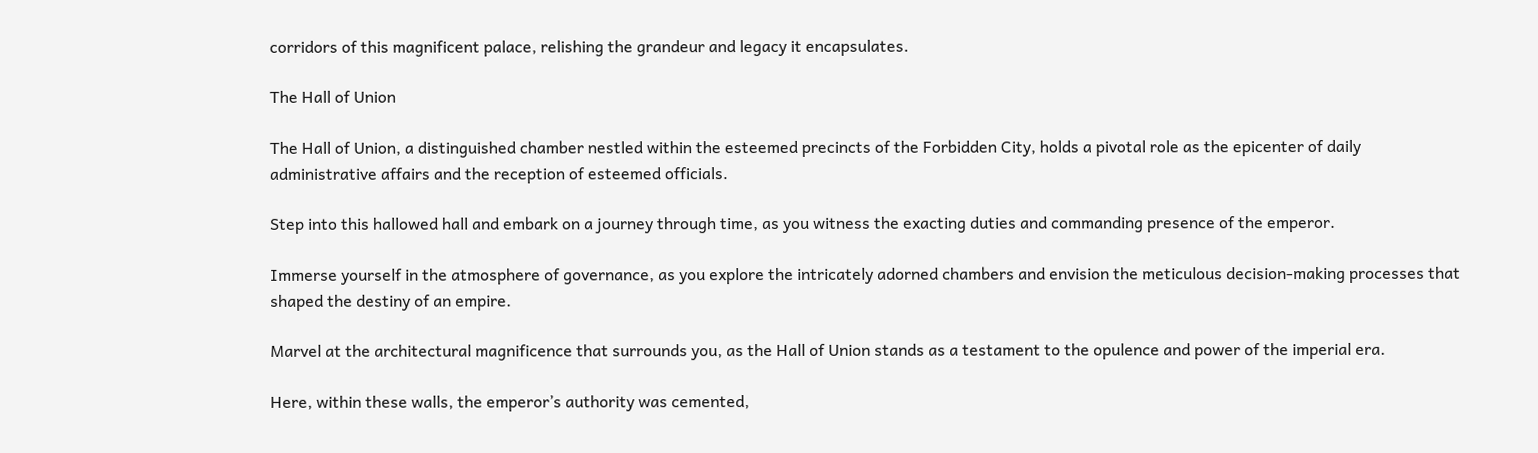corridors of this magnificent palace, relishing the grandeur and legacy it encapsulates.

The Hall of Union

The Hall of Union, a distinguished chamber nestled within the esteemed precincts of the Forbidden City, holds a pivotal role as the epicenter of daily administrative affairs and the reception of esteemed officials.

Step into this hallowed hall and embark on a journey through time, as you witness the exacting duties and commanding presence of the emperor.

Immerse yourself in the atmosphere of governance, as you explore the intricately adorned chambers and envision the meticulous decision-making processes that shaped the destiny of an empire.

Marvel at the architectural magnificence that surrounds you, as the Hall of Union stands as a testament to the opulence and power of the imperial era.

Here, within these walls, the emperor’s authority was cemented,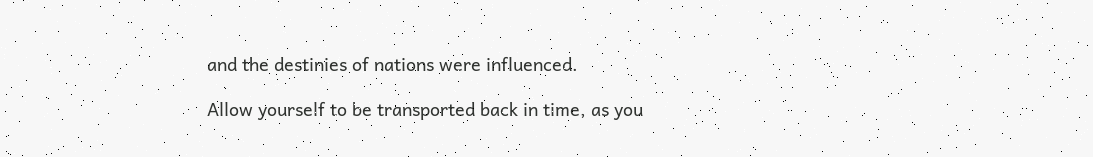and the destinies of nations were influenced.

Allow yourself to be transported back in time, as you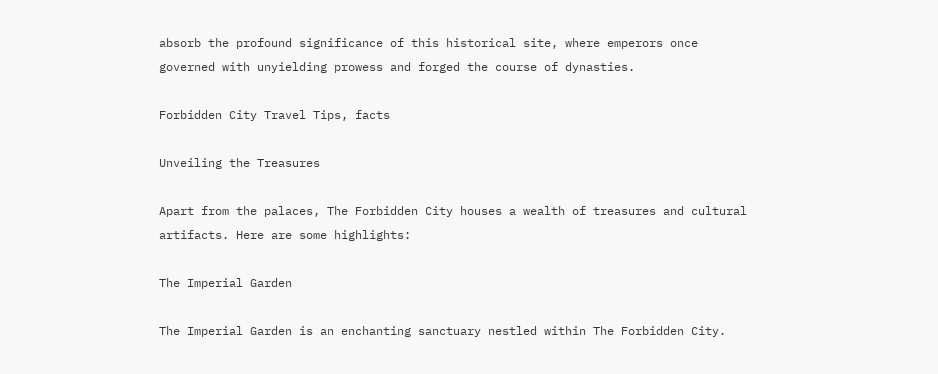absorb the profound significance of this historical site, where emperors once governed with unyielding prowess and forged the course of dynasties.

Forbidden City Travel Tips, facts

Unveiling the Treasures

Apart from the palaces, The Forbidden City houses a wealth of treasures and cultural artifacts. Here are some highlights:

The Imperial Garden

The Imperial Garden is an enchanting sanctuary nestled within The Forbidden City.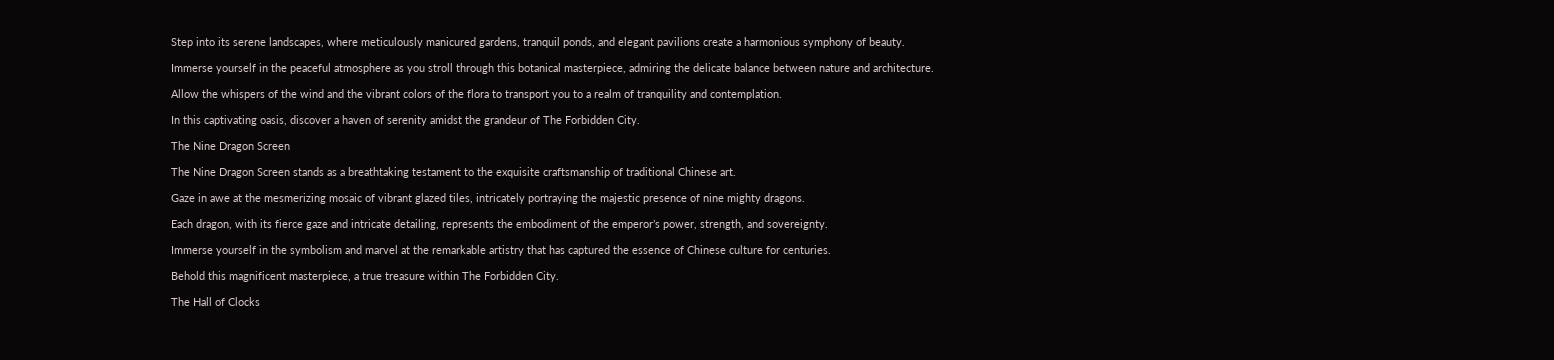Step into its serene landscapes, where meticulously manicured gardens, tranquil ponds, and elegant pavilions create a harmonious symphony of beauty.

Immerse yourself in the peaceful atmosphere as you stroll through this botanical masterpiece, admiring the delicate balance between nature and architecture.

Allow the whispers of the wind and the vibrant colors of the flora to transport you to a realm of tranquility and contemplation.

In this captivating oasis, discover a haven of serenity amidst the grandeur of The Forbidden City.

The Nine Dragon Screen

The Nine Dragon Screen stands as a breathtaking testament to the exquisite craftsmanship of traditional Chinese art.

Gaze in awe at the mesmerizing mosaic of vibrant glazed tiles, intricately portraying the majestic presence of nine mighty dragons.

Each dragon, with its fierce gaze and intricate detailing, represents the embodiment of the emperor’s power, strength, and sovereignty.

Immerse yourself in the symbolism and marvel at the remarkable artistry that has captured the essence of Chinese culture for centuries.

Behold this magnificent masterpiece, a true treasure within The Forbidden City.

The Hall of Clocks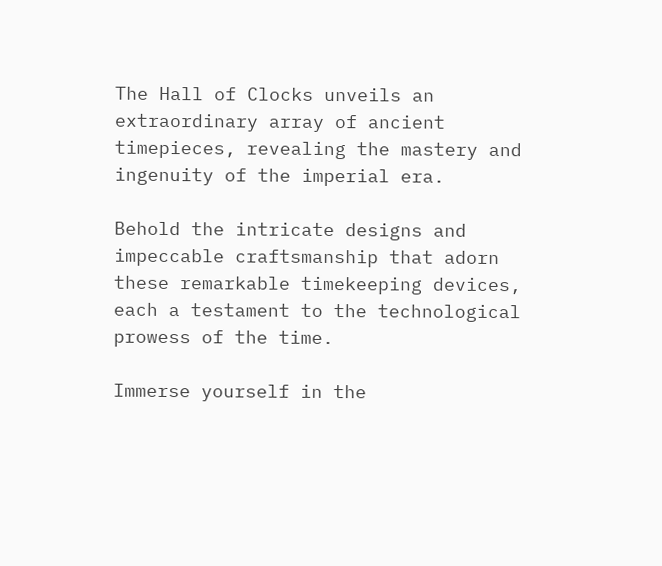The Hall of Clocks unveils an extraordinary array of ancient timepieces, revealing the mastery and ingenuity of the imperial era.

Behold the intricate designs and impeccable craftsmanship that adorn these remarkable timekeeping devices, each a testament to the technological prowess of the time.

Immerse yourself in the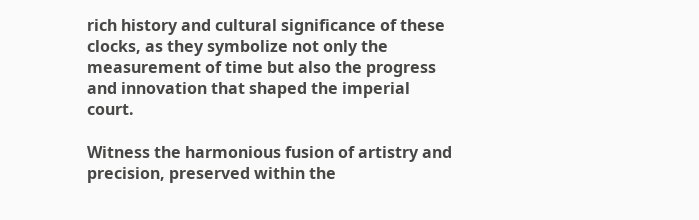rich history and cultural significance of these clocks, as they symbolize not only the measurement of time but also the progress and innovation that shaped the imperial court.

Witness the harmonious fusion of artistry and precision, preserved within the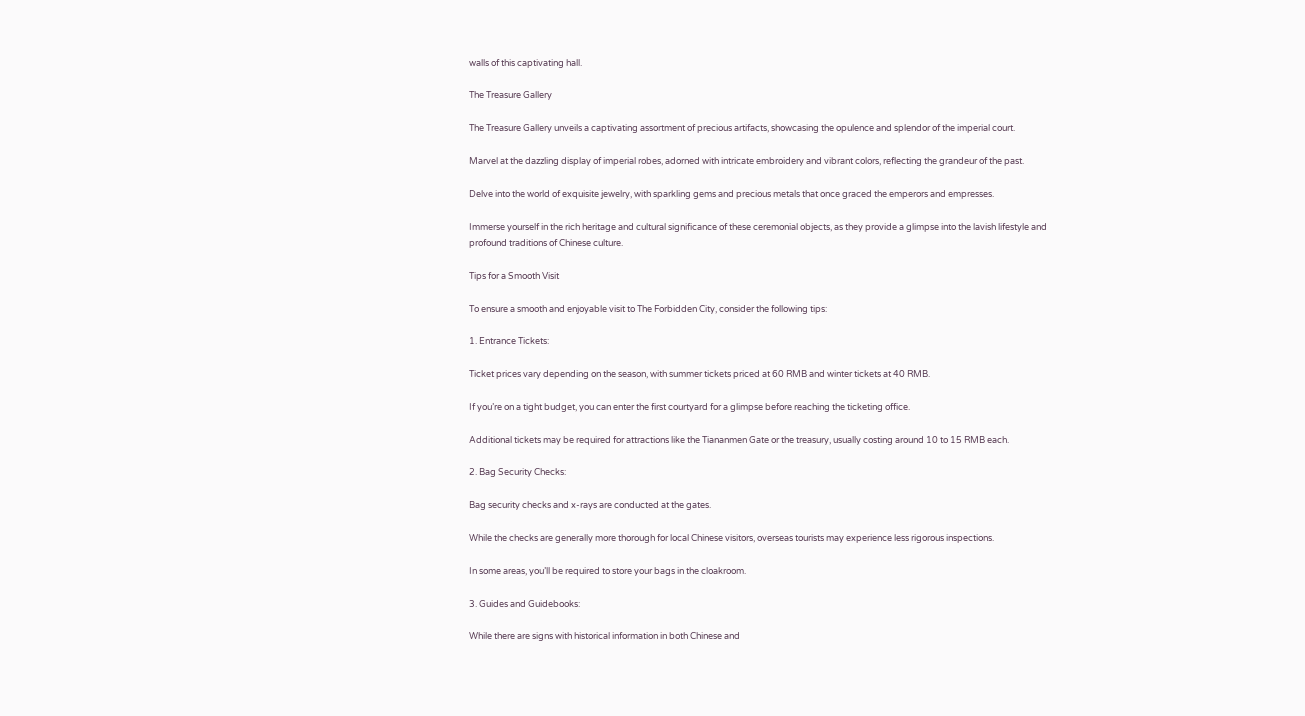walls of this captivating hall.

The Treasure Gallery

The Treasure Gallery unveils a captivating assortment of precious artifacts, showcasing the opulence and splendor of the imperial court.

Marvel at the dazzling display of imperial robes, adorned with intricate embroidery and vibrant colors, reflecting the grandeur of the past.

Delve into the world of exquisite jewelry, with sparkling gems and precious metals that once graced the emperors and empresses.

Immerse yourself in the rich heritage and cultural significance of these ceremonial objects, as they provide a glimpse into the lavish lifestyle and profound traditions of Chinese culture.

Tips for a Smooth Visit

To ensure a smooth and enjoyable visit to The Forbidden City, consider the following tips:

1. Entrance Tickets:

Ticket prices vary depending on the season, with summer tickets priced at 60 RMB and winter tickets at 40 RMB.

If you’re on a tight budget, you can enter the first courtyard for a glimpse before reaching the ticketing office.

Additional tickets may be required for attractions like the Tiananmen Gate or the treasury, usually costing around 10 to 15 RMB each.

2. Bag Security Checks:

Bag security checks and x-rays are conducted at the gates.

While the checks are generally more thorough for local Chinese visitors, overseas tourists may experience less rigorous inspections.

In some areas, you’ll be required to store your bags in the cloakroom.

3. Guides and Guidebooks:

While there are signs with historical information in both Chinese and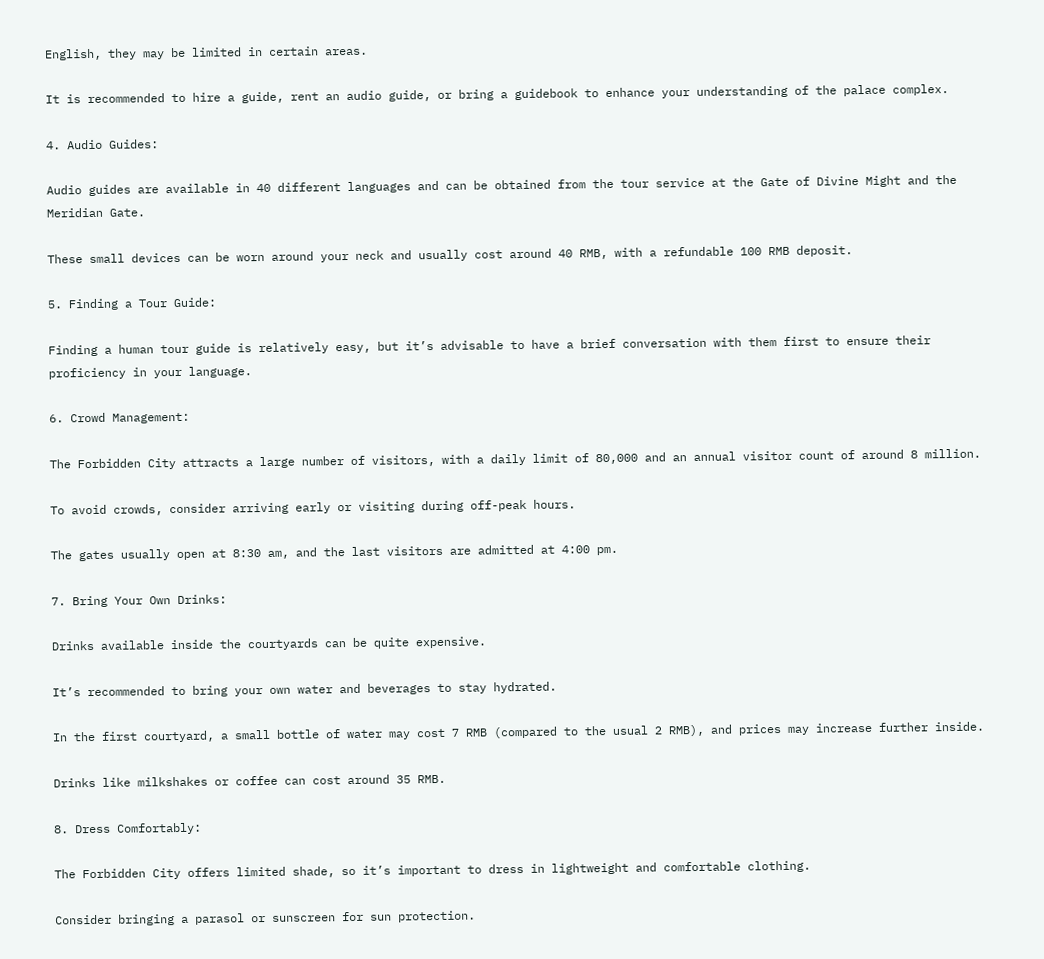English, they may be limited in certain areas.

It is recommended to hire a guide, rent an audio guide, or bring a guidebook to enhance your understanding of the palace complex.

4. Audio Guides:

Audio guides are available in 40 different languages and can be obtained from the tour service at the Gate of Divine Might and the Meridian Gate.

These small devices can be worn around your neck and usually cost around 40 RMB, with a refundable 100 RMB deposit.

5. Finding a Tour Guide:

Finding a human tour guide is relatively easy, but it’s advisable to have a brief conversation with them first to ensure their proficiency in your language.

6. Crowd Management:

The Forbidden City attracts a large number of visitors, with a daily limit of 80,000 and an annual visitor count of around 8 million.

To avoid crowds, consider arriving early or visiting during off-peak hours.

The gates usually open at 8:30 am, and the last visitors are admitted at 4:00 pm.

7. Bring Your Own Drinks:

Drinks available inside the courtyards can be quite expensive.

It’s recommended to bring your own water and beverages to stay hydrated.

In the first courtyard, a small bottle of water may cost 7 RMB (compared to the usual 2 RMB), and prices may increase further inside.

Drinks like milkshakes or coffee can cost around 35 RMB.

8. Dress Comfortably:

The Forbidden City offers limited shade, so it’s important to dress in lightweight and comfortable clothing.

Consider bringing a parasol or sunscreen for sun protection.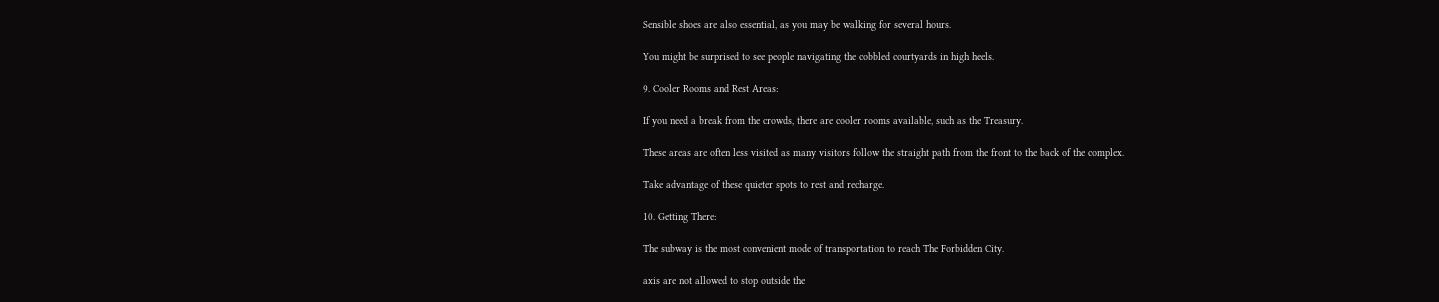Sensible shoes are also essential, as you may be walking for several hours.

You might be surprised to see people navigating the cobbled courtyards in high heels.

9. Cooler Rooms and Rest Areas:

If you need a break from the crowds, there are cooler rooms available, such as the Treasury.

These areas are often less visited as many visitors follow the straight path from the front to the back of the complex.

Take advantage of these quieter spots to rest and recharge.

10. Getting There:

The subway is the most convenient mode of transportation to reach The Forbidden City.

axis are not allowed to stop outside the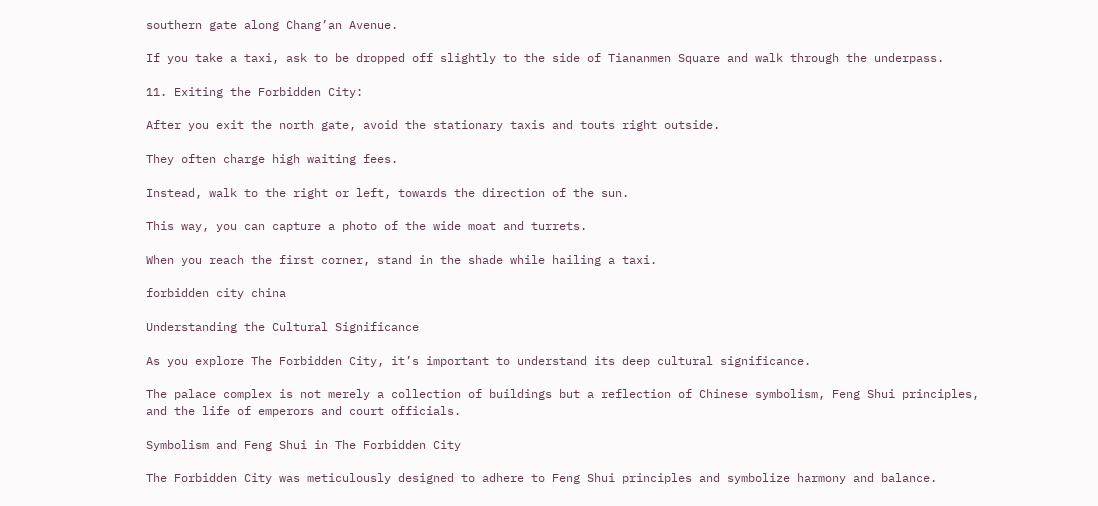southern gate along Chang’an Avenue.

If you take a taxi, ask to be dropped off slightly to the side of Tiananmen Square and walk through the underpass.

11. Exiting the Forbidden City:

After you exit the north gate, avoid the stationary taxis and touts right outside.

They often charge high waiting fees.

Instead, walk to the right or left, towards the direction of the sun.

This way, you can capture a photo of the wide moat and turrets.

When you reach the first corner, stand in the shade while hailing a taxi.

forbidden city china

Understanding the Cultural Significance

As you explore The Forbidden City, it’s important to understand its deep cultural significance.

The palace complex is not merely a collection of buildings but a reflection of Chinese symbolism, Feng Shui principles, and the life of emperors and court officials.

Symbolism and Feng Shui in The Forbidden City

The Forbidden City was meticulously designed to adhere to Feng Shui principles and symbolize harmony and balance.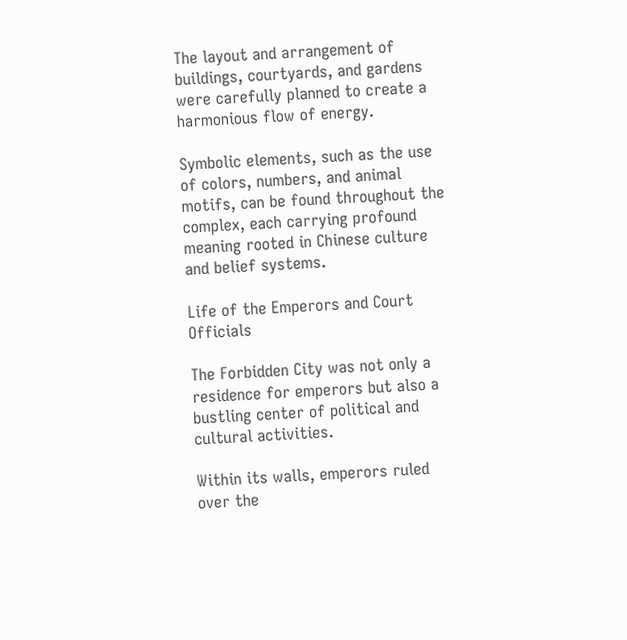The layout and arrangement of buildings, courtyards, and gardens were carefully planned to create a harmonious flow of energy.

Symbolic elements, such as the use of colors, numbers, and animal motifs, can be found throughout the complex, each carrying profound meaning rooted in Chinese culture and belief systems.

Life of the Emperors and Court Officials

The Forbidden City was not only a residence for emperors but also a bustling center of political and cultural activities.

Within its walls, emperors ruled over the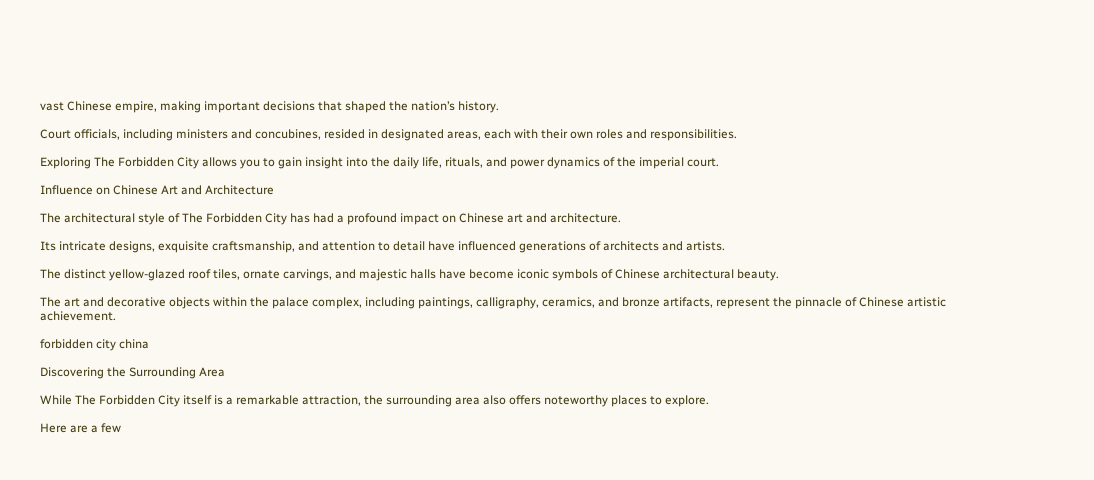vast Chinese empire, making important decisions that shaped the nation’s history.

Court officials, including ministers and concubines, resided in designated areas, each with their own roles and responsibilities.

Exploring The Forbidden City allows you to gain insight into the daily life, rituals, and power dynamics of the imperial court.

Influence on Chinese Art and Architecture

The architectural style of The Forbidden City has had a profound impact on Chinese art and architecture.

Its intricate designs, exquisite craftsmanship, and attention to detail have influenced generations of architects and artists.

The distinct yellow-glazed roof tiles, ornate carvings, and majestic halls have become iconic symbols of Chinese architectural beauty.

The art and decorative objects within the palace complex, including paintings, calligraphy, ceramics, and bronze artifacts, represent the pinnacle of Chinese artistic achievement.

forbidden city china

Discovering the Surrounding Area

While The Forbidden City itself is a remarkable attraction, the surrounding area also offers noteworthy places to explore.

Here are a few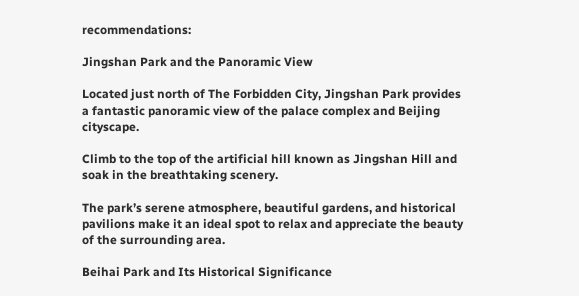recommendations:

Jingshan Park and the Panoramic View

Located just north of The Forbidden City, Jingshan Park provides a fantastic panoramic view of the palace complex and Beijing cityscape.

Climb to the top of the artificial hill known as Jingshan Hill and soak in the breathtaking scenery.

The park’s serene atmosphere, beautiful gardens, and historical pavilions make it an ideal spot to relax and appreciate the beauty of the surrounding area.

Beihai Park and Its Historical Significance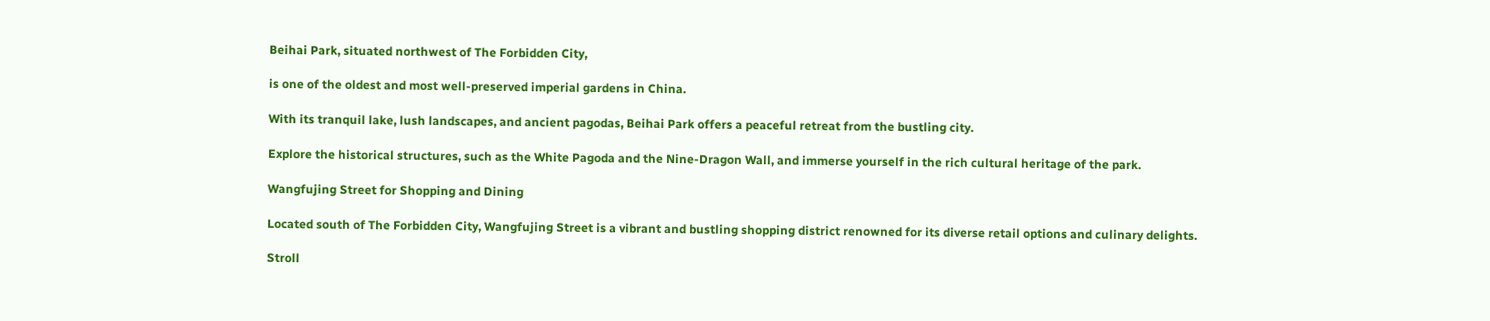Beihai Park, situated northwest of The Forbidden City,

is one of the oldest and most well-preserved imperial gardens in China.

With its tranquil lake, lush landscapes, and ancient pagodas, Beihai Park offers a peaceful retreat from the bustling city.

Explore the historical structures, such as the White Pagoda and the Nine-Dragon Wall, and immerse yourself in the rich cultural heritage of the park.

Wangfujing Street for Shopping and Dining

Located south of The Forbidden City, Wangfujing Street is a vibrant and bustling shopping district renowned for its diverse retail options and culinary delights.

Stroll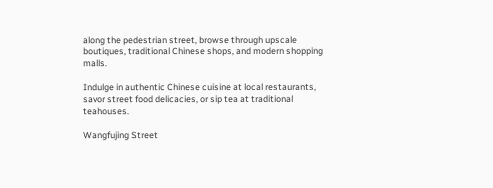along the pedestrian street, browse through upscale boutiques, traditional Chinese shops, and modern shopping malls.

Indulge in authentic Chinese cuisine at local restaurants, savor street food delicacies, or sip tea at traditional teahouses.

Wangfujing Street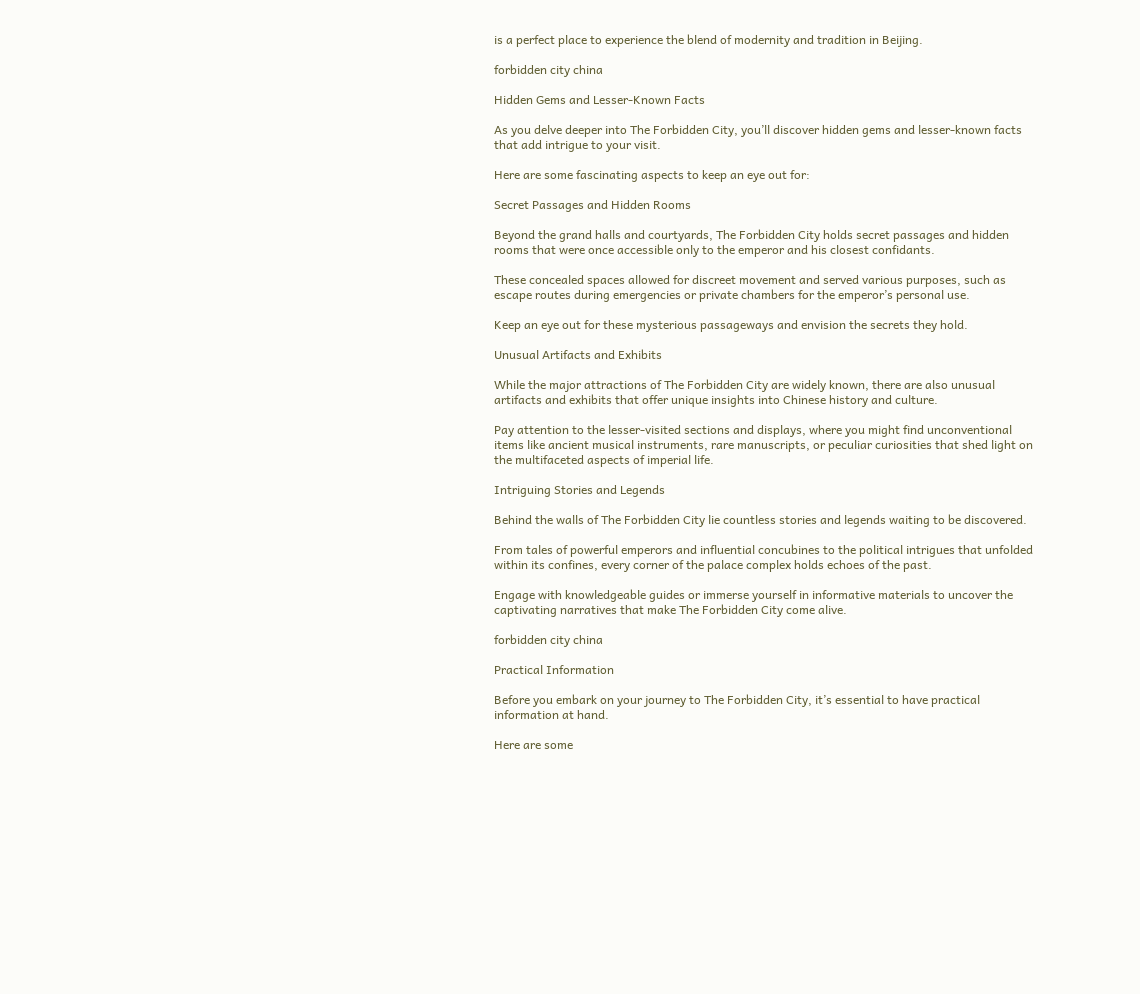is a perfect place to experience the blend of modernity and tradition in Beijing.

forbidden city china

Hidden Gems and Lesser-Known Facts

As you delve deeper into The Forbidden City, you’ll discover hidden gems and lesser-known facts that add intrigue to your visit.

Here are some fascinating aspects to keep an eye out for:

Secret Passages and Hidden Rooms

Beyond the grand halls and courtyards, The Forbidden City holds secret passages and hidden rooms that were once accessible only to the emperor and his closest confidants.

These concealed spaces allowed for discreet movement and served various purposes, such as escape routes during emergencies or private chambers for the emperor’s personal use.

Keep an eye out for these mysterious passageways and envision the secrets they hold.

Unusual Artifacts and Exhibits

While the major attractions of The Forbidden City are widely known, there are also unusual artifacts and exhibits that offer unique insights into Chinese history and culture.

Pay attention to the lesser-visited sections and displays, where you might find unconventional items like ancient musical instruments, rare manuscripts, or peculiar curiosities that shed light on the multifaceted aspects of imperial life.

Intriguing Stories and Legends

Behind the walls of The Forbidden City lie countless stories and legends waiting to be discovered.

From tales of powerful emperors and influential concubines to the political intrigues that unfolded within its confines, every corner of the palace complex holds echoes of the past.

Engage with knowledgeable guides or immerse yourself in informative materials to uncover the captivating narratives that make The Forbidden City come alive.

forbidden city china

Practical Information

Before you embark on your journey to The Forbidden City, it’s essential to have practical information at hand.

Here are some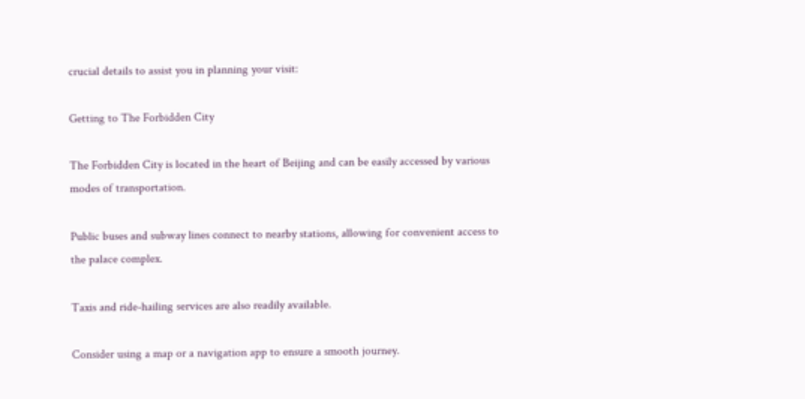crucial details to assist you in planning your visit:

Getting to The Forbidden City

The Forbidden City is located in the heart of Beijing and can be easily accessed by various modes of transportation.

Public buses and subway lines connect to nearby stations, allowing for convenient access to the palace complex.

Taxis and ride-hailing services are also readily available.

Consider using a map or a navigation app to ensure a smooth journey.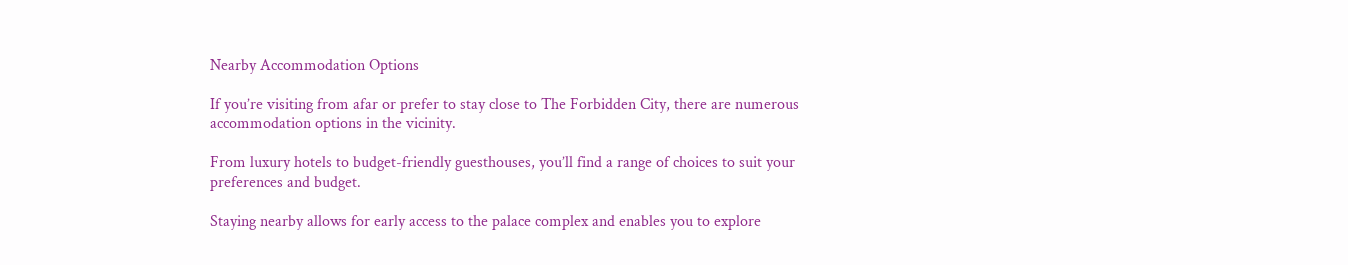Nearby Accommodation Options

If you’re visiting from afar or prefer to stay close to The Forbidden City, there are numerous accommodation options in the vicinity.

From luxury hotels to budget-friendly guesthouses, you’ll find a range of choices to suit your preferences and budget.

Staying nearby allows for early access to the palace complex and enables you to explore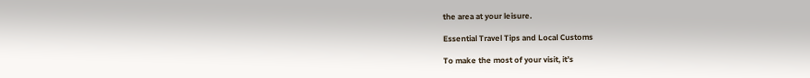the area at your leisure.

Essential Travel Tips and Local Customs

To make the most of your visit, it’s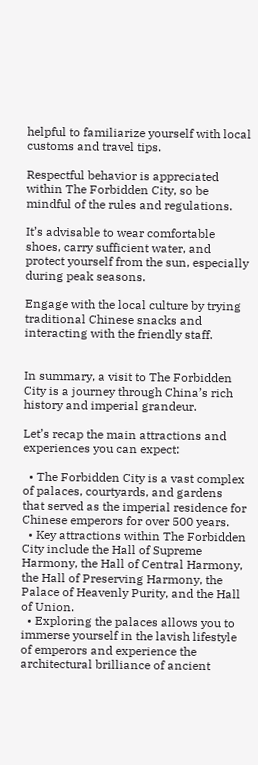helpful to familiarize yourself with local customs and travel tips.

Respectful behavior is appreciated within The Forbidden City, so be mindful of the rules and regulations.

It’s advisable to wear comfortable shoes, carry sufficient water, and protect yourself from the sun, especially during peak seasons.

Engage with the local culture by trying traditional Chinese snacks and interacting with the friendly staff.


In summary, a visit to The Forbidden City is a journey through China’s rich history and imperial grandeur.

Let’s recap the main attractions and experiences you can expect:

  • The Forbidden City is a vast complex of palaces, courtyards, and gardens that served as the imperial residence for Chinese emperors for over 500 years.
  • Key attractions within The Forbidden City include the Hall of Supreme Harmony, the Hall of Central Harmony, the Hall of Preserving Harmony, the Palace of Heavenly Purity, and the Hall of Union.
  • Exploring the palaces allows you to immerse yourself in the lavish lifestyle of emperors and experience the architectural brilliance of ancient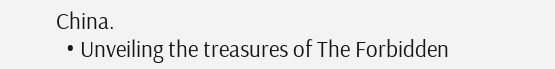China.
  • Unveiling the treasures of The Forbidden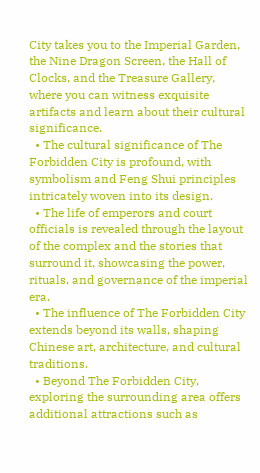City takes you to the Imperial Garden, the Nine Dragon Screen, the Hall of Clocks, and the Treasure Gallery, where you can witness exquisite artifacts and learn about their cultural significance.
  • The cultural significance of The Forbidden City is profound, with symbolism and Feng Shui principles intricately woven into its design.
  • The life of emperors and court officials is revealed through the layout of the complex and the stories that surround it, showcasing the power, rituals, and governance of the imperial era.
  • The influence of The Forbidden City extends beyond its walls, shaping Chinese art, architecture, and cultural traditions.
  • Beyond The Forbidden City, exploring the surrounding area offers additional attractions such as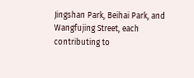Jingshan Park, Beihai Park, and Wangfujing Street, each contributing to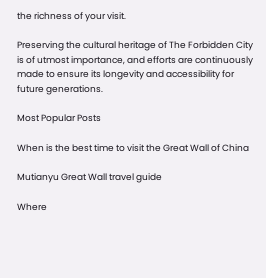the richness of your visit.

Preserving the cultural heritage of The Forbidden City is of utmost importance, and efforts are continuously made to ensure its longevity and accessibility for future generations.

Most Popular Posts

When is the best time to visit the Great Wall of China

Mutianyu Great Wall travel guide

Where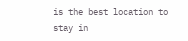is the best location to stay in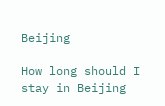Beijing

How long should I stay in Beijing